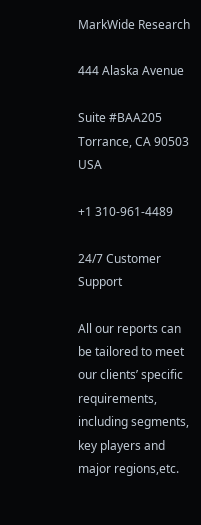MarkWide Research

444 Alaska Avenue

Suite #BAA205 Torrance, CA 90503 USA

+1 310-961-4489

24/7 Customer Support

All our reports can be tailored to meet our clients’ specific requirements, including segments, key players and major regions,etc.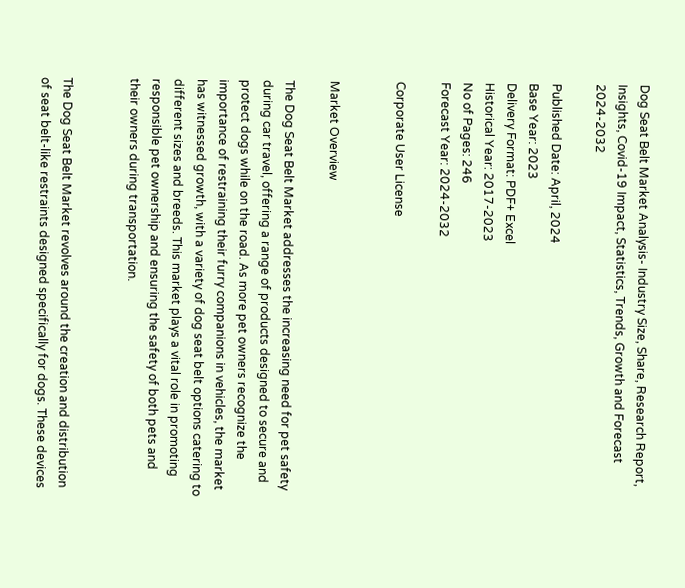Dog Seat Belt Market Analysis- Industry Size, Share, Research Report, Insights, Covid-19 Impact, Statistics, Trends, Growth and Forecast 2024-2032

Published Date: April, 2024
Base Year: 2023
Delivery Format: PDF+ Excel
Historical Year: 2017-2023
No of Pages: 246
Forecast Year: 2024-2032

Corporate User License


Market Overview

The Dog Seat Belt Market addresses the increasing need for pet safety during car travel, offering a range of products designed to secure and protect dogs while on the road. As more pet owners recognize the importance of restraining their furry companions in vehicles, the market has witnessed growth, with a variety of dog seat belt options catering to different sizes and breeds. This market plays a vital role in promoting responsible pet ownership and ensuring the safety of both pets and their owners during transportation.


The Dog Seat Belt Market revolves around the creation and distribution of seat belt-like restraints designed specifically for dogs. These devices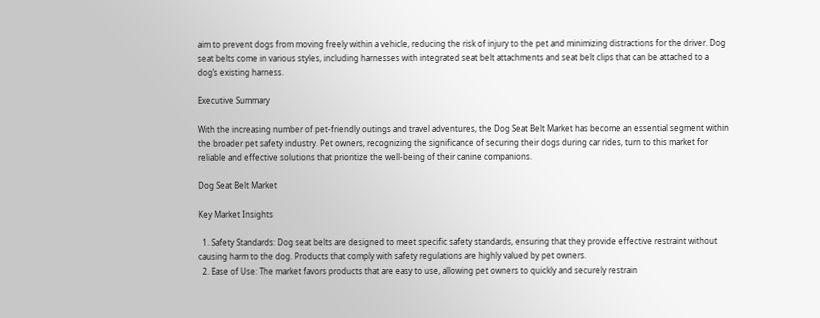aim to prevent dogs from moving freely within a vehicle, reducing the risk of injury to the pet and minimizing distractions for the driver. Dog seat belts come in various styles, including harnesses with integrated seat belt attachments and seat belt clips that can be attached to a dog’s existing harness.

Executive Summary

With the increasing number of pet-friendly outings and travel adventures, the Dog Seat Belt Market has become an essential segment within the broader pet safety industry. Pet owners, recognizing the significance of securing their dogs during car rides, turn to this market for reliable and effective solutions that prioritize the well-being of their canine companions.

Dog Seat Belt Market

Key Market Insights

  1. Safety Standards: Dog seat belts are designed to meet specific safety standards, ensuring that they provide effective restraint without causing harm to the dog. Products that comply with safety regulations are highly valued by pet owners.
  2. Ease of Use: The market favors products that are easy to use, allowing pet owners to quickly and securely restrain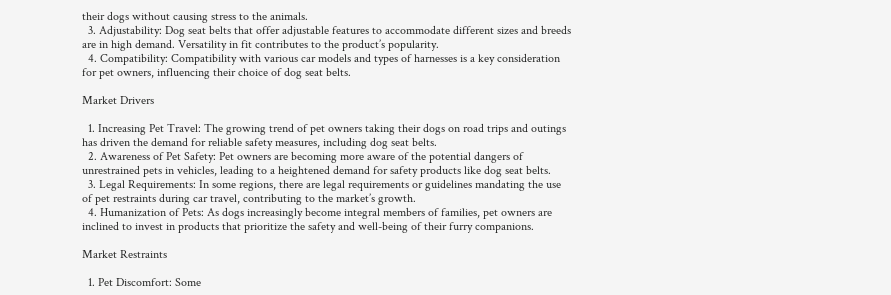their dogs without causing stress to the animals.
  3. Adjustability: Dog seat belts that offer adjustable features to accommodate different sizes and breeds are in high demand. Versatility in fit contributes to the product’s popularity.
  4. Compatibility: Compatibility with various car models and types of harnesses is a key consideration for pet owners, influencing their choice of dog seat belts.

Market Drivers

  1. Increasing Pet Travel: The growing trend of pet owners taking their dogs on road trips and outings has driven the demand for reliable safety measures, including dog seat belts.
  2. Awareness of Pet Safety: Pet owners are becoming more aware of the potential dangers of unrestrained pets in vehicles, leading to a heightened demand for safety products like dog seat belts.
  3. Legal Requirements: In some regions, there are legal requirements or guidelines mandating the use of pet restraints during car travel, contributing to the market’s growth.
  4. Humanization of Pets: As dogs increasingly become integral members of families, pet owners are inclined to invest in products that prioritize the safety and well-being of their furry companions.

Market Restraints

  1. Pet Discomfort: Some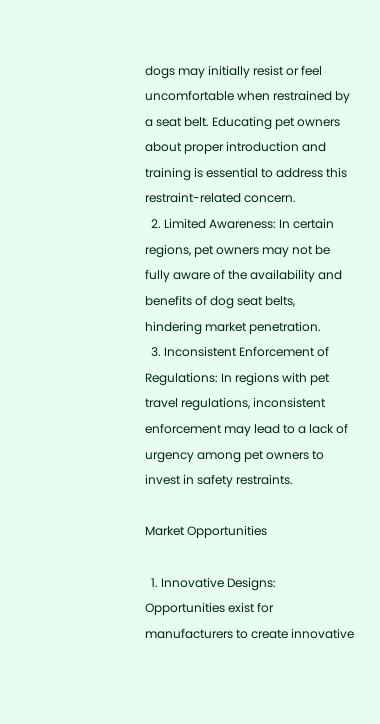dogs may initially resist or feel uncomfortable when restrained by a seat belt. Educating pet owners about proper introduction and training is essential to address this restraint-related concern.
  2. Limited Awareness: In certain regions, pet owners may not be fully aware of the availability and benefits of dog seat belts, hindering market penetration.
  3. Inconsistent Enforcement of Regulations: In regions with pet travel regulations, inconsistent enforcement may lead to a lack of urgency among pet owners to invest in safety restraints.

Market Opportunities

  1. Innovative Designs: Opportunities exist for manufacturers to create innovative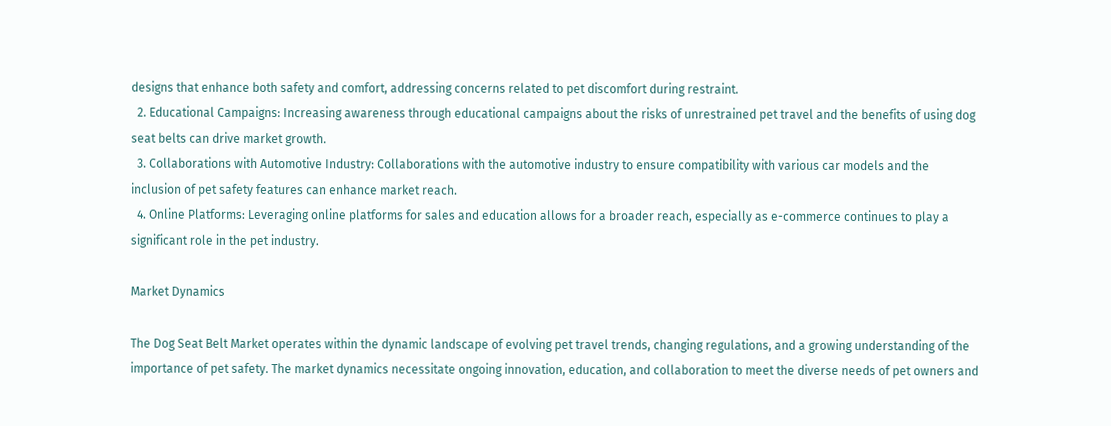designs that enhance both safety and comfort, addressing concerns related to pet discomfort during restraint.
  2. Educational Campaigns: Increasing awareness through educational campaigns about the risks of unrestrained pet travel and the benefits of using dog seat belts can drive market growth.
  3. Collaborations with Automotive Industry: Collaborations with the automotive industry to ensure compatibility with various car models and the inclusion of pet safety features can enhance market reach.
  4. Online Platforms: Leveraging online platforms for sales and education allows for a broader reach, especially as e-commerce continues to play a significant role in the pet industry.

Market Dynamics

The Dog Seat Belt Market operates within the dynamic landscape of evolving pet travel trends, changing regulations, and a growing understanding of the importance of pet safety. The market dynamics necessitate ongoing innovation, education, and collaboration to meet the diverse needs of pet owners and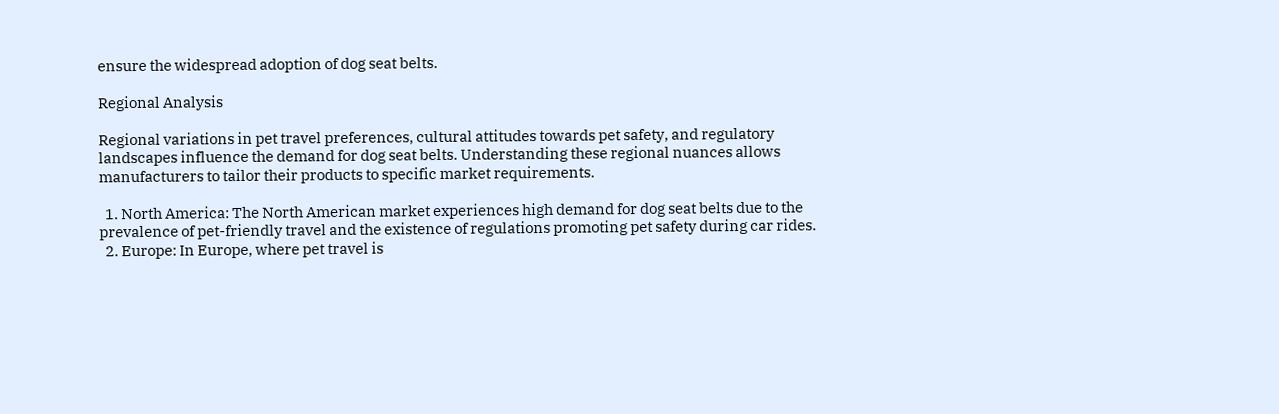ensure the widespread adoption of dog seat belts.

Regional Analysis

Regional variations in pet travel preferences, cultural attitudes towards pet safety, and regulatory landscapes influence the demand for dog seat belts. Understanding these regional nuances allows manufacturers to tailor their products to specific market requirements.

  1. North America: The North American market experiences high demand for dog seat belts due to the prevalence of pet-friendly travel and the existence of regulations promoting pet safety during car rides.
  2. Europe: In Europe, where pet travel is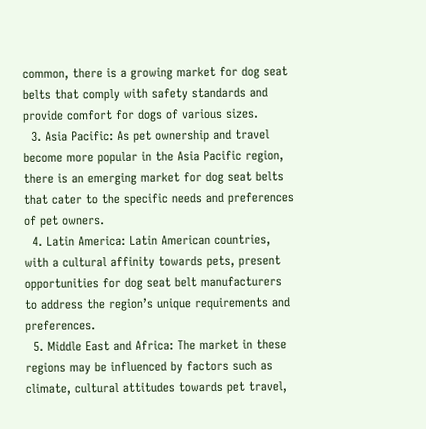common, there is a growing market for dog seat belts that comply with safety standards and provide comfort for dogs of various sizes.
  3. Asia Pacific: As pet ownership and travel become more popular in the Asia Pacific region, there is an emerging market for dog seat belts that cater to the specific needs and preferences of pet owners.
  4. Latin America: Latin American countries, with a cultural affinity towards pets, present opportunities for dog seat belt manufacturers to address the region’s unique requirements and preferences.
  5. Middle East and Africa: The market in these regions may be influenced by factors such as climate, cultural attitudes towards pet travel,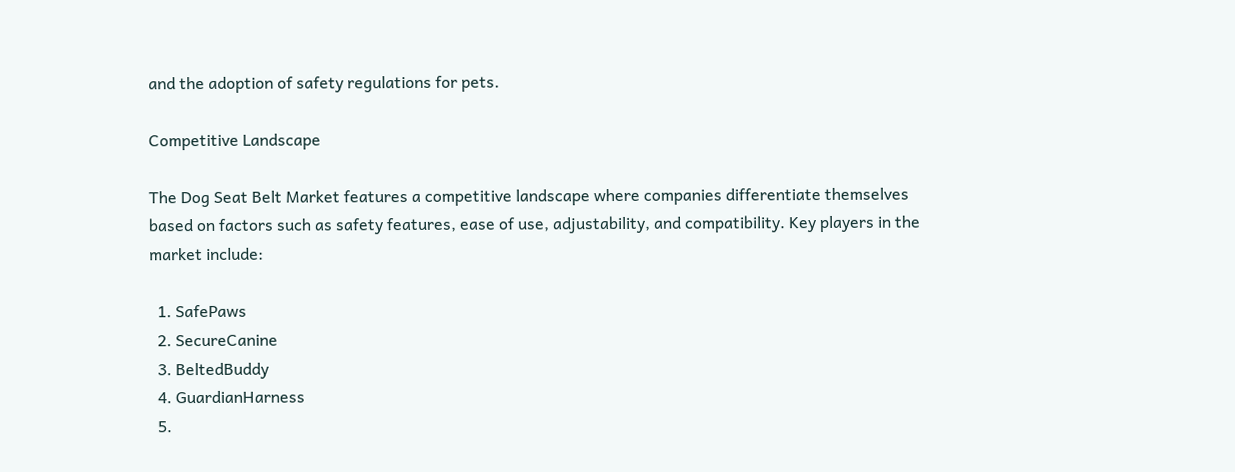and the adoption of safety regulations for pets.

Competitive Landscape

The Dog Seat Belt Market features a competitive landscape where companies differentiate themselves based on factors such as safety features, ease of use, adjustability, and compatibility. Key players in the market include:

  1. SafePaws
  2. SecureCanine
  3. BeltedBuddy
  4. GuardianHarness
  5.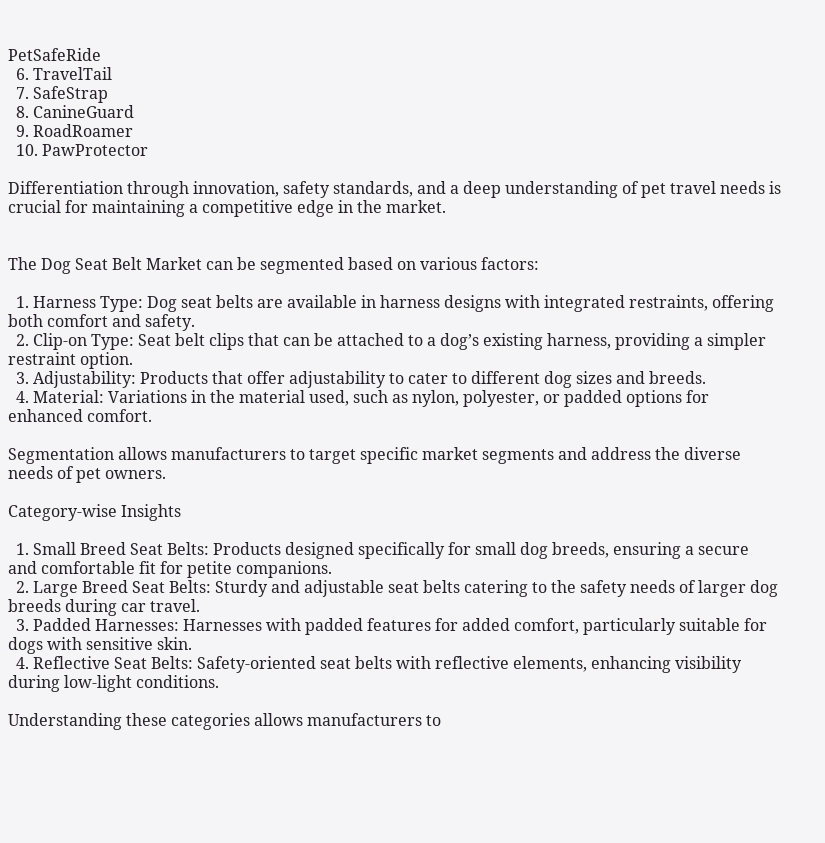PetSafeRide
  6. TravelTail
  7. SafeStrap
  8. CanineGuard
  9. RoadRoamer
  10. PawProtector

Differentiation through innovation, safety standards, and a deep understanding of pet travel needs is crucial for maintaining a competitive edge in the market.


The Dog Seat Belt Market can be segmented based on various factors:

  1. Harness Type: Dog seat belts are available in harness designs with integrated restraints, offering both comfort and safety.
  2. Clip-on Type: Seat belt clips that can be attached to a dog’s existing harness, providing a simpler restraint option.
  3. Adjustability: Products that offer adjustability to cater to different dog sizes and breeds.
  4. Material: Variations in the material used, such as nylon, polyester, or padded options for enhanced comfort.

Segmentation allows manufacturers to target specific market segments and address the diverse needs of pet owners.

Category-wise Insights

  1. Small Breed Seat Belts: Products designed specifically for small dog breeds, ensuring a secure and comfortable fit for petite companions.
  2. Large Breed Seat Belts: Sturdy and adjustable seat belts catering to the safety needs of larger dog breeds during car travel.
  3. Padded Harnesses: Harnesses with padded features for added comfort, particularly suitable for dogs with sensitive skin.
  4. Reflective Seat Belts: Safety-oriented seat belts with reflective elements, enhancing visibility during low-light conditions.

Understanding these categories allows manufacturers to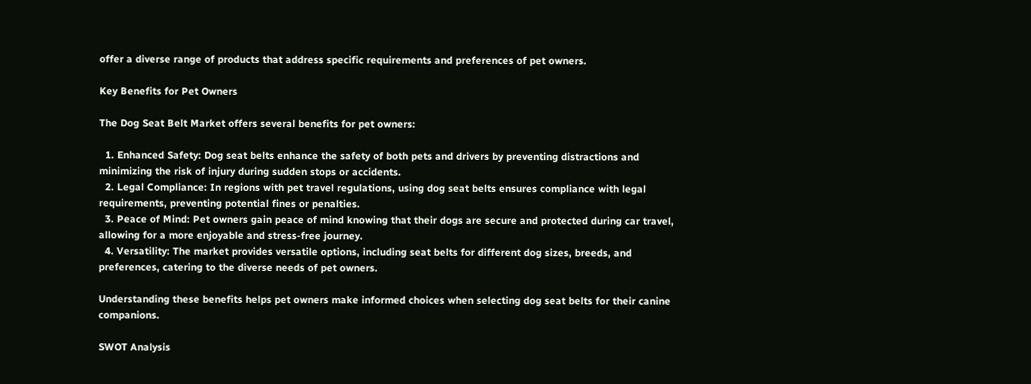offer a diverse range of products that address specific requirements and preferences of pet owners.

Key Benefits for Pet Owners

The Dog Seat Belt Market offers several benefits for pet owners:

  1. Enhanced Safety: Dog seat belts enhance the safety of both pets and drivers by preventing distractions and minimizing the risk of injury during sudden stops or accidents.
  2. Legal Compliance: In regions with pet travel regulations, using dog seat belts ensures compliance with legal requirements, preventing potential fines or penalties.
  3. Peace of Mind: Pet owners gain peace of mind knowing that their dogs are secure and protected during car travel, allowing for a more enjoyable and stress-free journey.
  4. Versatility: The market provides versatile options, including seat belts for different dog sizes, breeds, and preferences, catering to the diverse needs of pet owners.

Understanding these benefits helps pet owners make informed choices when selecting dog seat belts for their canine companions.

SWOT Analysis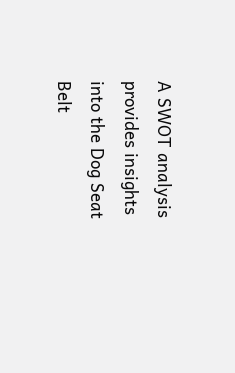A SWOT analysis provides insights into the Dog Seat Belt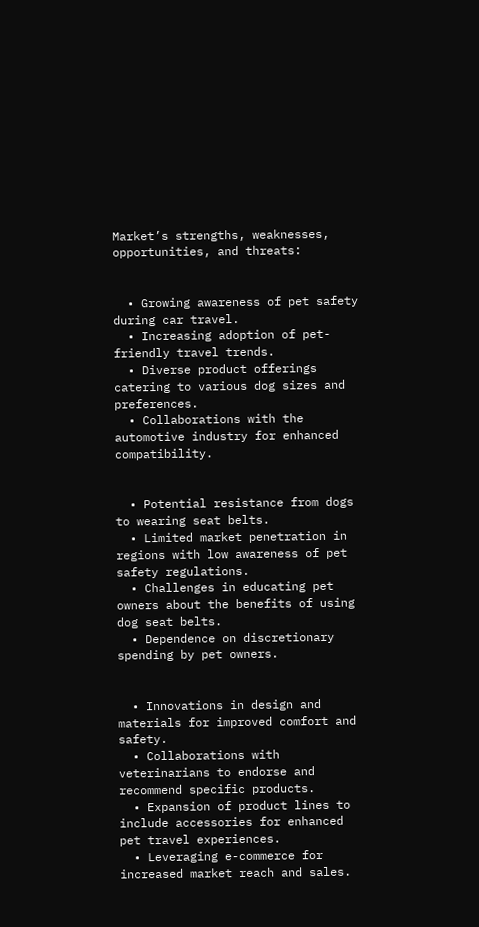Market’s strengths, weaknesses, opportunities, and threats:


  • Growing awareness of pet safety during car travel.
  • Increasing adoption of pet-friendly travel trends.
  • Diverse product offerings catering to various dog sizes and preferences.
  • Collaborations with the automotive industry for enhanced compatibility.


  • Potential resistance from dogs to wearing seat belts.
  • Limited market penetration in regions with low awareness of pet safety regulations.
  • Challenges in educating pet owners about the benefits of using dog seat belts.
  • Dependence on discretionary spending by pet owners.


  • Innovations in design and materials for improved comfort and safety.
  • Collaborations with veterinarians to endorse and recommend specific products.
  • Expansion of product lines to include accessories for enhanced pet travel experiences.
  • Leveraging e-commerce for increased market reach and sales.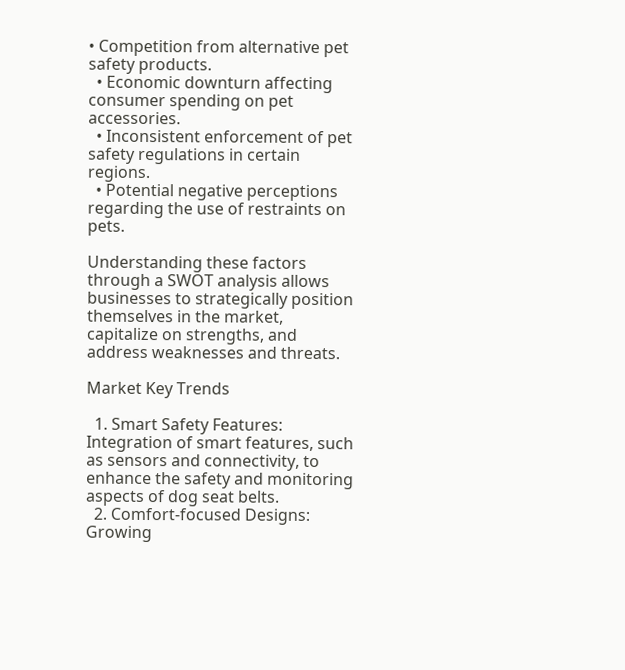• Competition from alternative pet safety products.
  • Economic downturn affecting consumer spending on pet accessories.
  • Inconsistent enforcement of pet safety regulations in certain regions.
  • Potential negative perceptions regarding the use of restraints on pets.

Understanding these factors through a SWOT analysis allows businesses to strategically position themselves in the market, capitalize on strengths, and address weaknesses and threats.

Market Key Trends

  1. Smart Safety Features: Integration of smart features, such as sensors and connectivity, to enhance the safety and monitoring aspects of dog seat belts.
  2. Comfort-focused Designs: Growing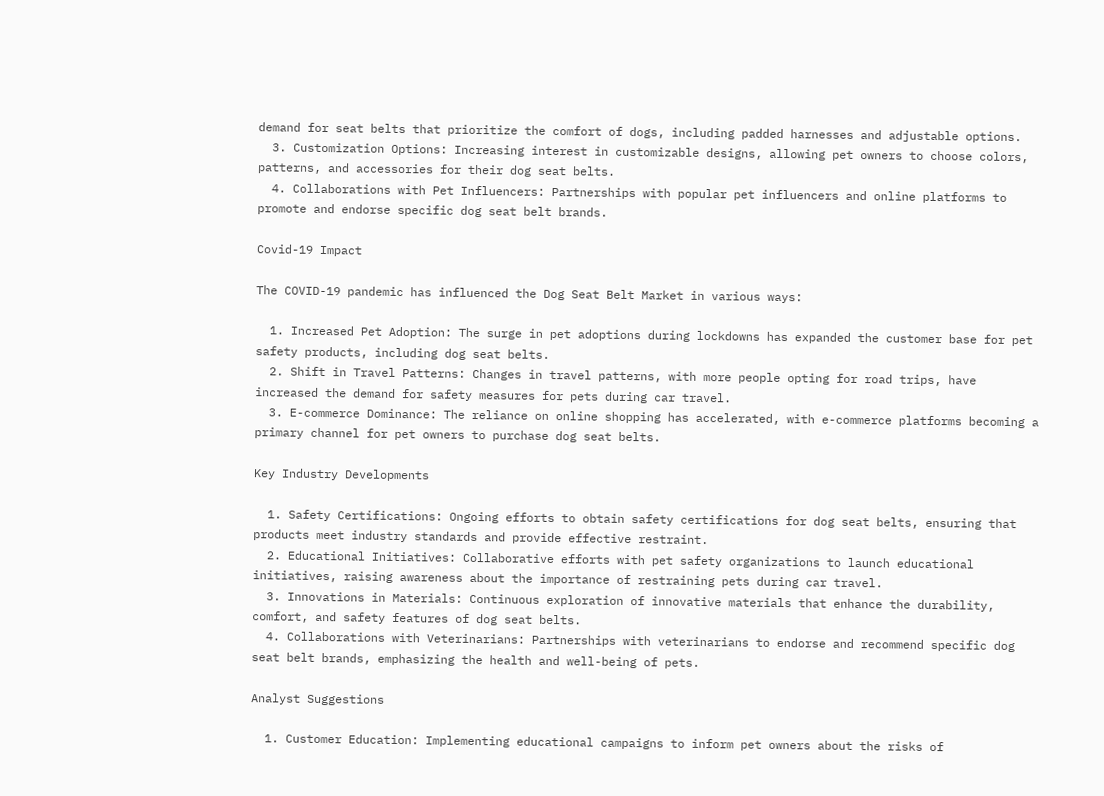demand for seat belts that prioritize the comfort of dogs, including padded harnesses and adjustable options.
  3. Customization Options: Increasing interest in customizable designs, allowing pet owners to choose colors, patterns, and accessories for their dog seat belts.
  4. Collaborations with Pet Influencers: Partnerships with popular pet influencers and online platforms to promote and endorse specific dog seat belt brands.

Covid-19 Impact

The COVID-19 pandemic has influenced the Dog Seat Belt Market in various ways:

  1. Increased Pet Adoption: The surge in pet adoptions during lockdowns has expanded the customer base for pet safety products, including dog seat belts.
  2. Shift in Travel Patterns: Changes in travel patterns, with more people opting for road trips, have increased the demand for safety measures for pets during car travel.
  3. E-commerce Dominance: The reliance on online shopping has accelerated, with e-commerce platforms becoming a primary channel for pet owners to purchase dog seat belts.

Key Industry Developments

  1. Safety Certifications: Ongoing efforts to obtain safety certifications for dog seat belts, ensuring that products meet industry standards and provide effective restraint.
  2. Educational Initiatives: Collaborative efforts with pet safety organizations to launch educational initiatives, raising awareness about the importance of restraining pets during car travel.
  3. Innovations in Materials: Continuous exploration of innovative materials that enhance the durability, comfort, and safety features of dog seat belts.
  4. Collaborations with Veterinarians: Partnerships with veterinarians to endorse and recommend specific dog seat belt brands, emphasizing the health and well-being of pets.

Analyst Suggestions

  1. Customer Education: Implementing educational campaigns to inform pet owners about the risks of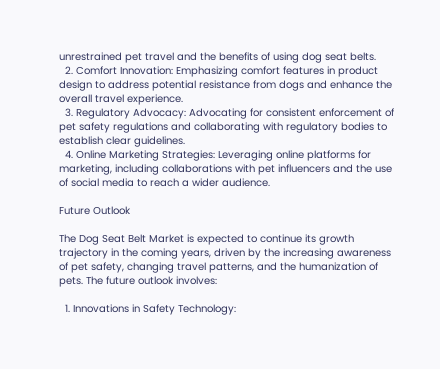unrestrained pet travel and the benefits of using dog seat belts.
  2. Comfort Innovation: Emphasizing comfort features in product design to address potential resistance from dogs and enhance the overall travel experience.
  3. Regulatory Advocacy: Advocating for consistent enforcement of pet safety regulations and collaborating with regulatory bodies to establish clear guidelines.
  4. Online Marketing Strategies: Leveraging online platforms for marketing, including collaborations with pet influencers and the use of social media to reach a wider audience.

Future Outlook

The Dog Seat Belt Market is expected to continue its growth trajectory in the coming years, driven by the increasing awareness of pet safety, changing travel patterns, and the humanization of pets. The future outlook involves:

  1. Innovations in Safety Technology: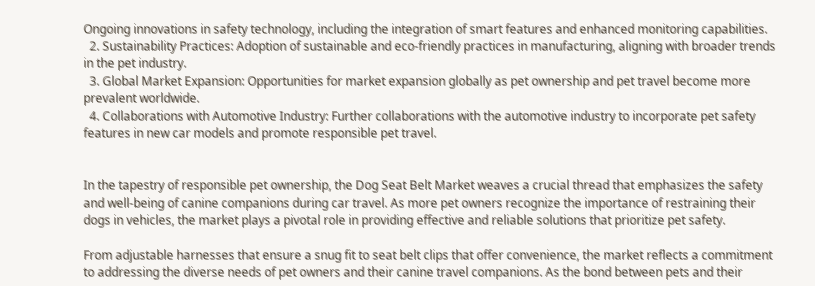Ongoing innovations in safety technology, including the integration of smart features and enhanced monitoring capabilities.
  2. Sustainability Practices: Adoption of sustainable and eco-friendly practices in manufacturing, aligning with broader trends in the pet industry.
  3. Global Market Expansion: Opportunities for market expansion globally as pet ownership and pet travel become more prevalent worldwide.
  4. Collaborations with Automotive Industry: Further collaborations with the automotive industry to incorporate pet safety features in new car models and promote responsible pet travel.


In the tapestry of responsible pet ownership, the Dog Seat Belt Market weaves a crucial thread that emphasizes the safety and well-being of canine companions during car travel. As more pet owners recognize the importance of restraining their dogs in vehicles, the market plays a pivotal role in providing effective and reliable solutions that prioritize pet safety.

From adjustable harnesses that ensure a snug fit to seat belt clips that offer convenience, the market reflects a commitment to addressing the diverse needs of pet owners and their canine travel companions. As the bond between pets and their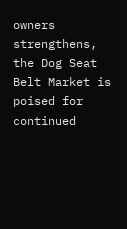owners strengthens, the Dog Seat Belt Market is poised for continued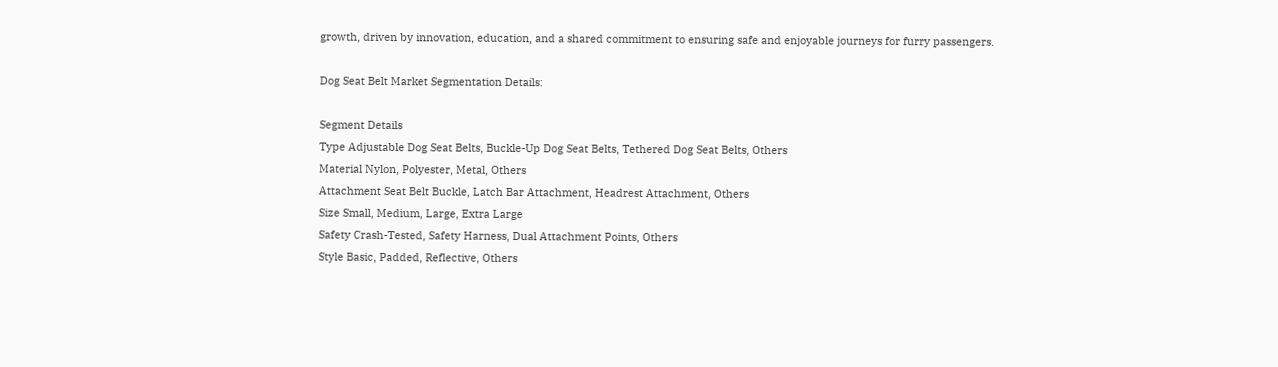growth, driven by innovation, education, and a shared commitment to ensuring safe and enjoyable journeys for furry passengers.

Dog Seat Belt Market Segmentation Details:

Segment Details
Type Adjustable Dog Seat Belts, Buckle-Up Dog Seat Belts, Tethered Dog Seat Belts, Others
Material Nylon, Polyester, Metal, Others
Attachment Seat Belt Buckle, Latch Bar Attachment, Headrest Attachment, Others
Size Small, Medium, Large, Extra Large
Safety Crash-Tested, Safety Harness, Dual Attachment Points, Others
Style Basic, Padded, Reflective, Others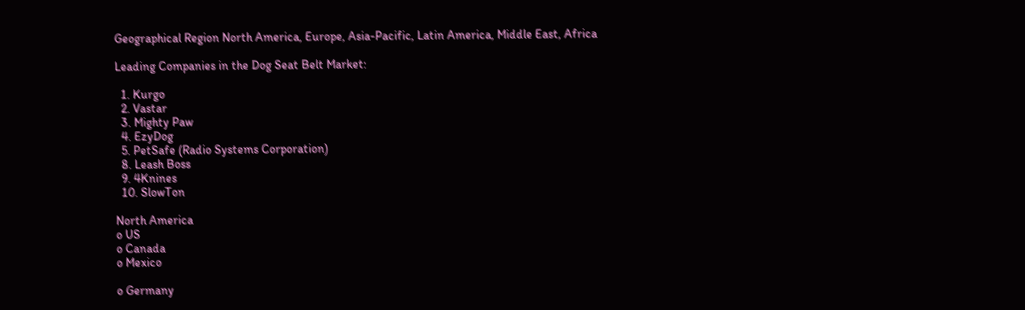Geographical Region North America, Europe, Asia-Pacific, Latin America, Middle East, Africa

Leading Companies in the Dog Seat Belt Market:

  1. Kurgo
  2. Vastar
  3. Mighty Paw
  4. EzyDog
  5. PetSafe (Radio Systems Corporation)
  8. Leash Boss
  9. 4Knines
  10. SlowTon

North America
o US
o Canada
o Mexico

o Germany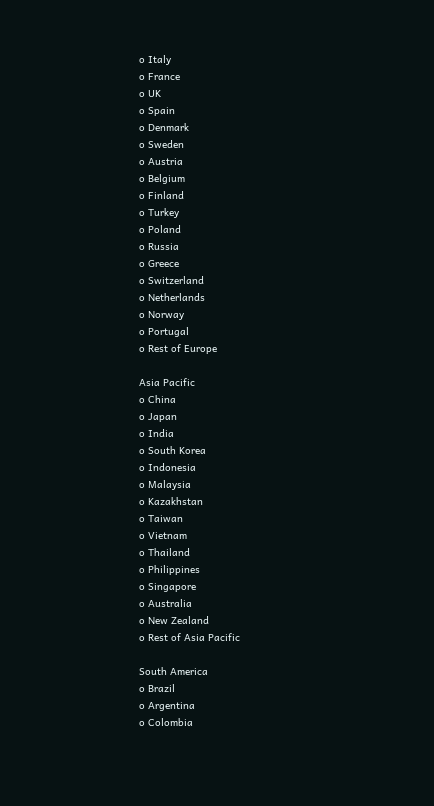o Italy
o France
o UK
o Spain
o Denmark
o Sweden
o Austria
o Belgium
o Finland
o Turkey
o Poland
o Russia
o Greece
o Switzerland
o Netherlands
o Norway
o Portugal
o Rest of Europe

Asia Pacific
o China
o Japan
o India
o South Korea
o Indonesia
o Malaysia
o Kazakhstan
o Taiwan
o Vietnam
o Thailand
o Philippines
o Singapore
o Australia
o New Zealand
o Rest of Asia Pacific

South America
o Brazil
o Argentina
o Colombia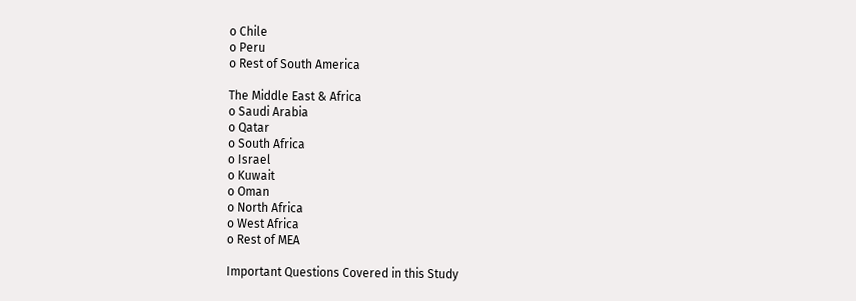o Chile
o Peru
o Rest of South America

The Middle East & Africa
o Saudi Arabia
o Qatar
o South Africa
o Israel
o Kuwait
o Oman
o North Africa
o West Africa
o Rest of MEA

Important Questions Covered in this Study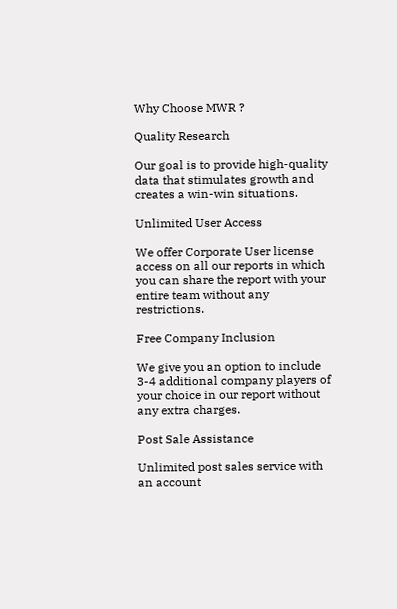Why Choose MWR ?

Quality Research

Our goal is to provide high-quality data that stimulates growth and creates a win-win situations.

Unlimited User Access

We offer Corporate User license access on all our reports in which you can share the report with your entire team without any restrictions.

Free Company Inclusion

We give you an option to include 3-4 additional company players of your choice in our report without any extra charges.

Post Sale Assistance

Unlimited post sales service with an account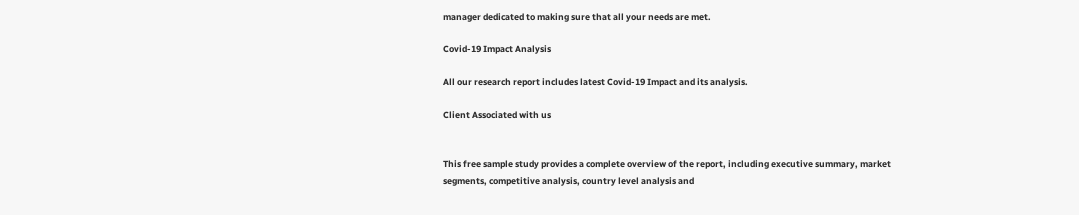manager dedicated to making sure that all your needs are met.

Covid-19 Impact Analysis

All our research report includes latest Covid-19 Impact and its analysis.

Client Associated with us


This free sample study provides a complete overview of the report, including executive summary, market segments, competitive analysis, country level analysis and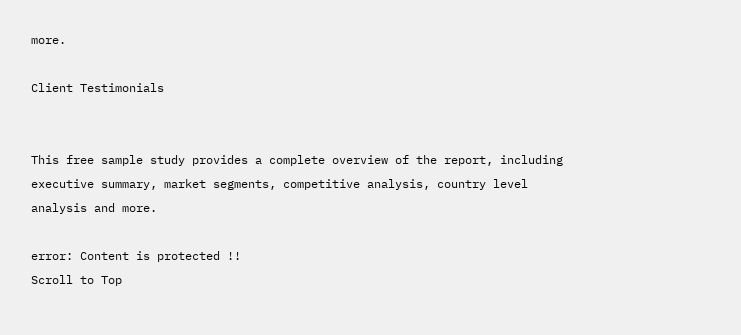more.

Client Testimonials


This free sample study provides a complete overview of the report, including executive summary, market segments, competitive analysis, country level analysis and more.

error: Content is protected !!
Scroll to Top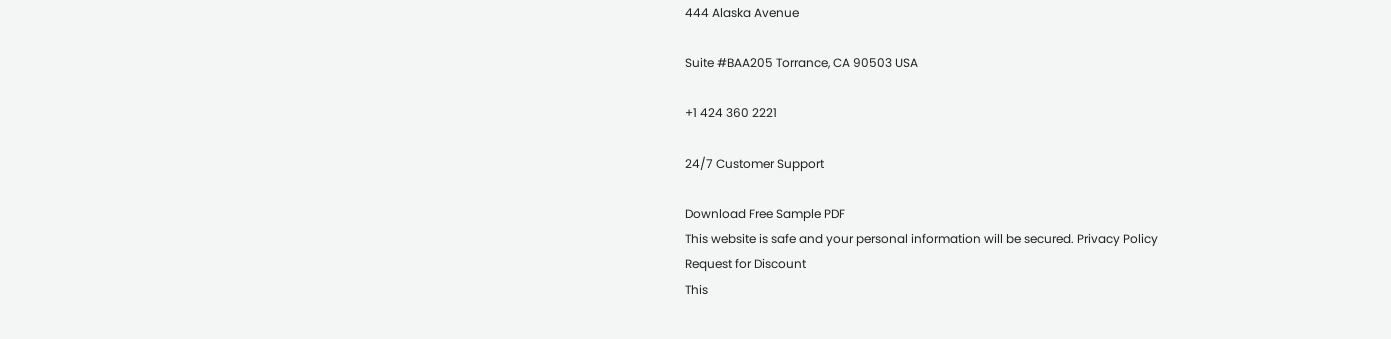444 Alaska Avenue

Suite #BAA205 Torrance, CA 90503 USA

+1 424 360 2221

24/7 Customer Support

Download Free Sample PDF
This website is safe and your personal information will be secured. Privacy Policy
Request for Discount
This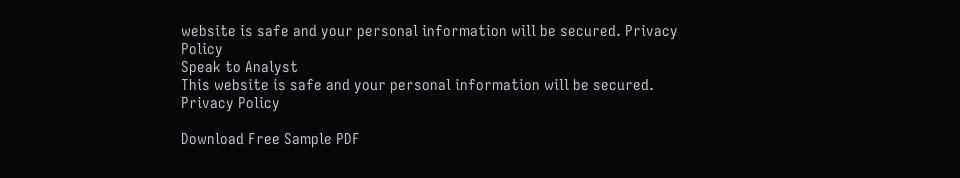website is safe and your personal information will be secured. Privacy Policy
Speak to Analyst
This website is safe and your personal information will be secured. Privacy Policy

Download Free Sample PDF